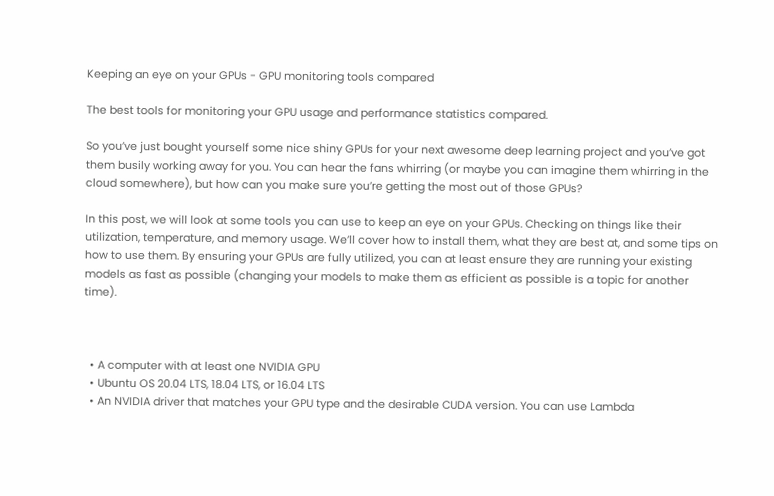Keeping an eye on your GPUs - GPU monitoring tools compared

The best tools for monitoring your GPU usage and performance statistics compared.

So you’ve just bought yourself some nice shiny GPUs for your next awesome deep learning project and you’ve got them busily working away for you. You can hear the fans whirring (or maybe you can imagine them whirring in the cloud somewhere), but how can you make sure you’re getting the most out of those GPUs?

In this post, we will look at some tools you can use to keep an eye on your GPUs. Checking on things like their utilization, temperature, and memory usage. We’ll cover how to install them, what they are best at, and some tips on how to use them. By ensuring your GPUs are fully utilized, you can at least ensure they are running your existing models as fast as possible (changing your models to make them as efficient as possible is a topic for another time).



  • A computer with at least one NVIDIA GPU
  • Ubuntu OS 20.04 LTS, 18.04 LTS, or 16.04 LTS
  • An NVIDIA driver that matches your GPU type and the desirable CUDA version. You can use Lambda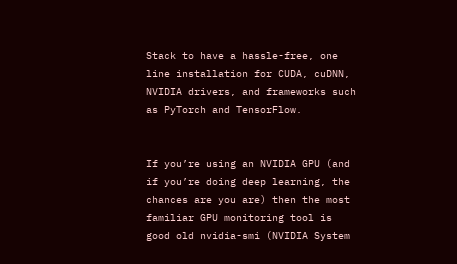Stack to have a hassle-free, one line installation for CUDA, cuDNN, NVIDIA drivers, and frameworks such as PyTorch and TensorFlow.


If you’re using an NVIDIA GPU (and if you’re doing deep learning, the chances are you are) then the most familiar GPU monitoring tool is good old nvidia-smi (NVIDIA System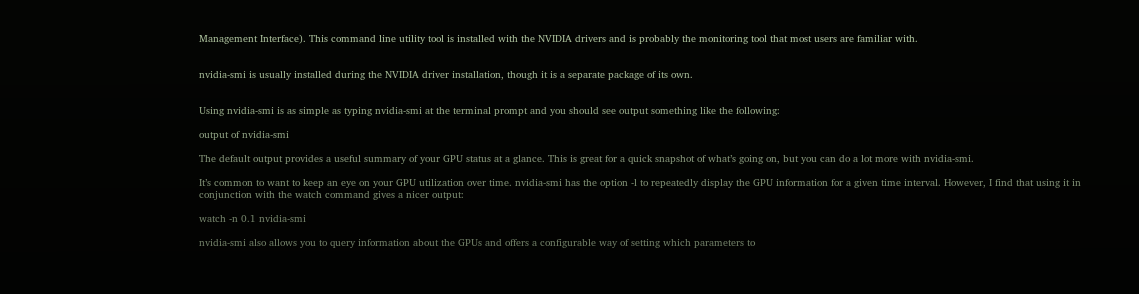Management Interface). This command line utility tool is installed with the NVIDIA drivers and is probably the monitoring tool that most users are familiar with.


nvidia-smi is usually installed during the NVIDIA driver installation, though it is a separate package of its own.


Using nvidia-smi is as simple as typing nvidia-smi at the terminal prompt and you should see output something like the following:

output of nvidia-smi

The default output provides a useful summary of your GPU status at a glance. This is great for a quick snapshot of what’s going on, but you can do a lot more with nvidia-smi.

It’s common to want to keep an eye on your GPU utilization over time. nvidia-smi has the option -l to repeatedly display the GPU information for a given time interval. However, I find that using it in conjunction with the watch command gives a nicer output:

watch -n 0.1 nvidia-smi

nvidia-smi also allows you to query information about the GPUs and offers a configurable way of setting which parameters to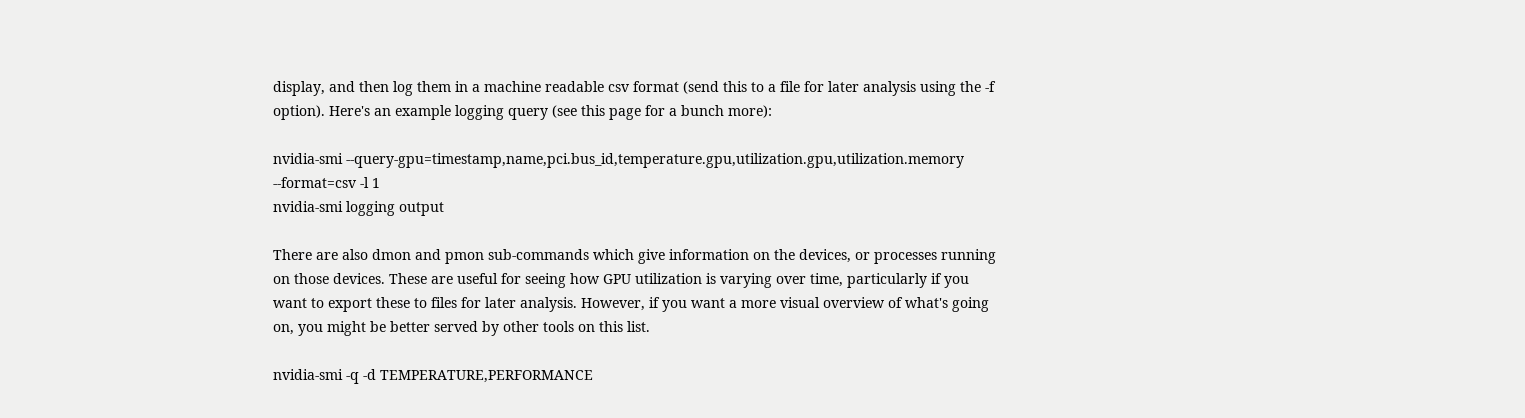display, and then log them in a machine readable csv format (send this to a file for later analysis using the -f option). Here's an example logging query (see this page for a bunch more):

nvidia-smi --query-gpu=timestamp,name,pci.bus_id,temperature.gpu,utilization.gpu,utilization.memory --format=csv -l 1
nvidia-smi logging output

There are also dmon and pmon sub-commands which give information on the devices, or processes running on those devices. These are useful for seeing how GPU utilization is varying over time, particularly if you want to export these to files for later analysis. However, if you want a more visual overview of what's going on, you might be better served by other tools on this list.

nvidia-smi -q -d TEMPERATURE,PERFORMANCE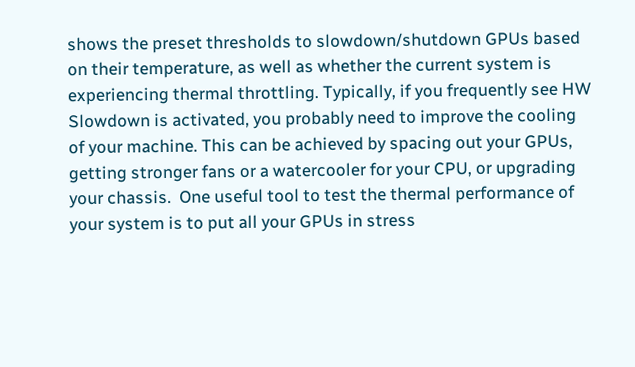shows the preset thresholds to slowdown/shutdown GPUs based on their temperature, as well as whether the current system is experiencing thermal throttling. Typically, if you frequently see HW Slowdown is activated, you probably need to improve the cooling of your machine. This can be achieved by spacing out your GPUs, getting stronger fans or a watercooler for your CPU, or upgrading your chassis.  One useful tool to test the thermal performance of your system is to put all your GPUs in stress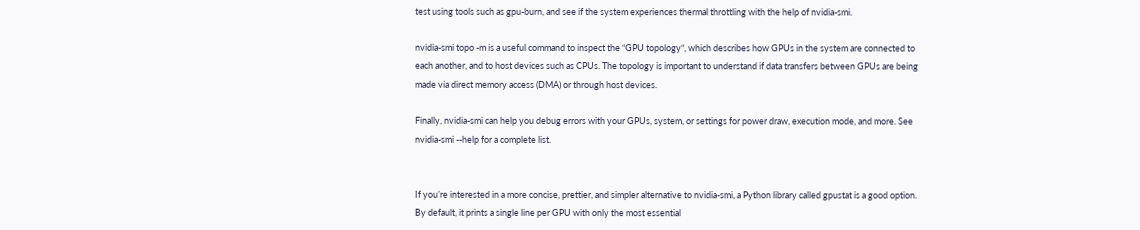test using tools such as gpu-burn, and see if the system experiences thermal throttling with the help of nvidia-smi.

nvidia-smi topo -m is a useful command to inspect the “GPU topology“, which describes how GPUs in the system are connected to each another, and to host devices such as CPUs. The topology is important to understand if data transfers between GPUs are being made via direct memory access (DMA) or through host devices.

Finally, nvidia-smi can help you debug errors with your GPUs, system, or settings for power draw, execution mode, and more. See nvidia-smi --help for a complete list.


If you’re interested in a more concise, prettier, and simpler alternative to nvidia-smi, a Python library called gpustat is a good option. By default, it prints a single line per GPU with only the most essential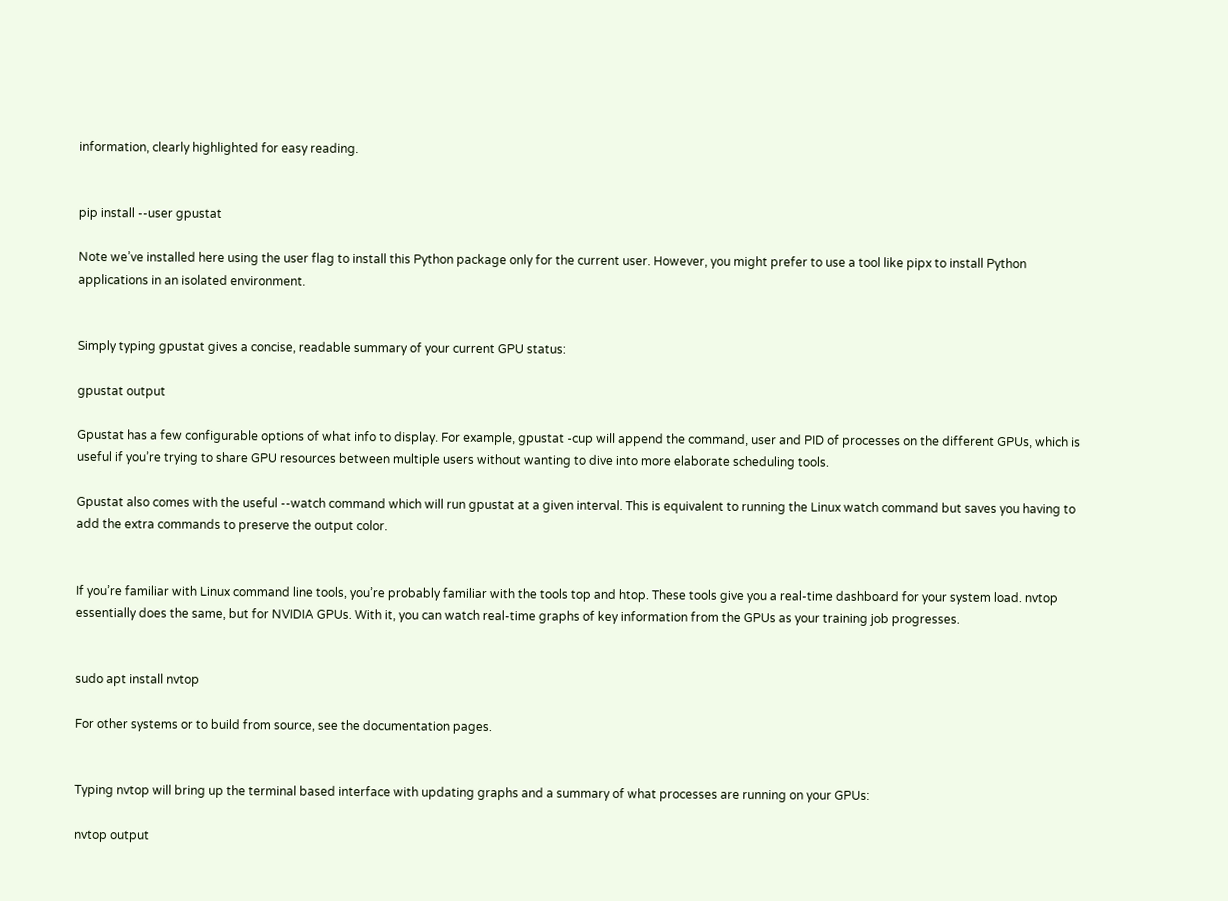information, clearly highlighted for easy reading.


pip install --user gpustat

Note we’ve installed here using the user flag to install this Python package only for the current user. However, you might prefer to use a tool like pipx to install Python applications in an isolated environment.


Simply typing gpustat gives a concise, readable summary of your current GPU status:

gpustat output

Gpustat has a few configurable options of what info to display. For example, gpustat -cup will append the command, user and PID of processes on the different GPUs, which is useful if you’re trying to share GPU resources between multiple users without wanting to dive into more elaborate scheduling tools.

Gpustat also comes with the useful --watch command which will run gpustat at a given interval. This is equivalent to running the Linux watch command but saves you having to add the extra commands to preserve the output color.


If you’re familiar with Linux command line tools, you’re probably familiar with the tools top and htop. These tools give you a real-time dashboard for your system load. nvtop essentially does the same, but for NVIDIA GPUs. With it, you can watch real-time graphs of key information from the GPUs as your training job progresses.


sudo apt install nvtop

For other systems or to build from source, see the documentation pages.


Typing nvtop will bring up the terminal based interface with updating graphs and a summary of what processes are running on your GPUs:

nvtop output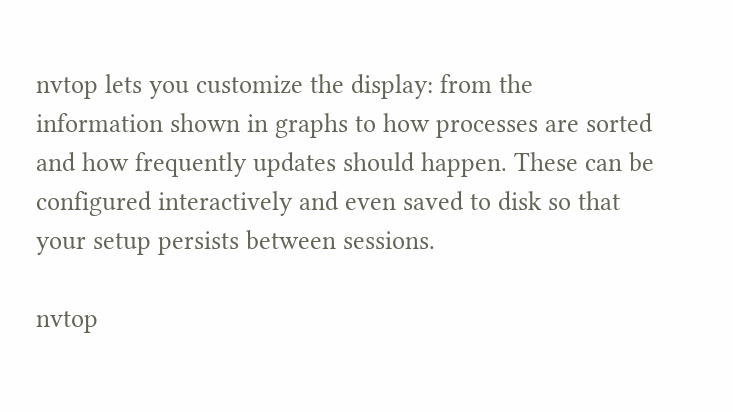nvtop lets you customize the display: from the information shown in graphs to how processes are sorted and how frequently updates should happen. These can be configured interactively and even saved to disk so that your setup persists between sessions.

nvtop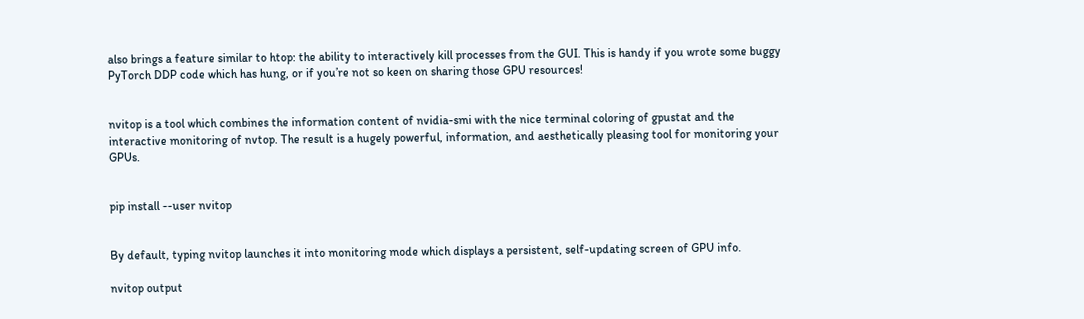also brings a feature similar to htop: the ability to interactively kill processes from the GUI. This is handy if you wrote some buggy PyTorch DDP code which has hung, or if you’re not so keen on sharing those GPU resources!


nvitop is a tool which combines the information content of nvidia-smi with the nice terminal coloring of gpustat and the interactive monitoring of nvtop. The result is a hugely powerful, information, and aesthetically pleasing tool for monitoring your GPUs.


pip install --user nvitop


By default, typing nvitop launches it into monitoring mode which displays a persistent, self-updating screen of GPU info.

nvitop output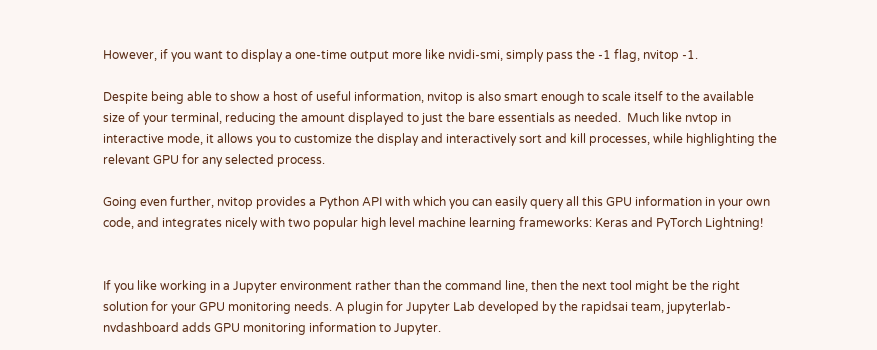However, if you want to display a one-time output more like nvidi-smi, simply pass the -1 flag, nvitop -1.

Despite being able to show a host of useful information, nvitop is also smart enough to scale itself to the available size of your terminal, reducing the amount displayed to just the bare essentials as needed.  Much like nvtop in interactive mode, it allows you to customize the display and interactively sort and kill processes, while highlighting the relevant GPU for any selected process.

Going even further, nvitop provides a Python API with which you can easily query all this GPU information in your own code, and integrates nicely with two popular high level machine learning frameworks: Keras and PyTorch Lightning!


If you like working in a Jupyter environment rather than the command line, then the next tool might be the right solution for your GPU monitoring needs. A plugin for Jupyter Lab developed by the rapidsai team, jupyterlab-nvdashboard adds GPU monitoring information to Jupyter.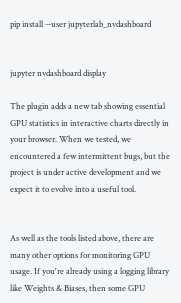pip install --user jupyterlab_nvdashboard


jupyter nvdashboard display

The plugin adds a new tab showing essential GPU statistics in interactive charts directly in your browser. When we tested, we encountered a few intermittent bugs, but the project is under active development and we expect it to evolve into a useful tool.


As well as the tools listed above, there are many other options for monitoring GPU usage. If you're already using a logging library like Weights & Biases, then some GPU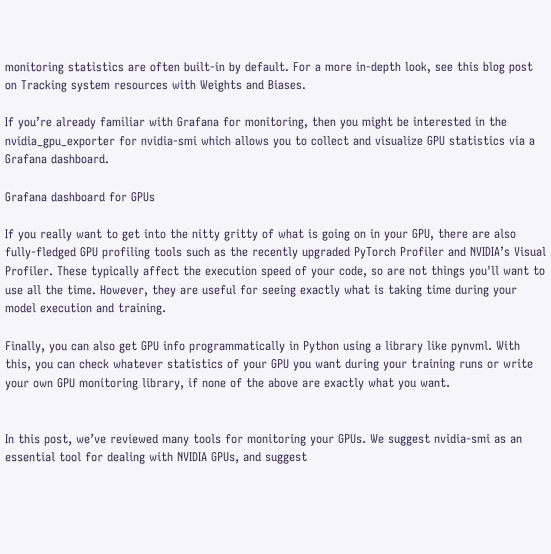monitoring statistics are often built-in by default. For a more in-depth look, see this blog post on Tracking system resources with Weights and Biases.

If you’re already familiar with Grafana for monitoring, then you might be interested in the nvidia_gpu_exporter for nvidia-smi which allows you to collect and visualize GPU statistics via a Grafana dashboard.

Grafana dashboard for GPUs

If you really want to get into the nitty gritty of what is going on in your GPU, there are also fully-fledged GPU profiling tools such as the recently upgraded PyTorch Profiler and NVIDIA’s Visual Profiler. These typically affect the execution speed of your code, so are not things you'll want to use all the time. However, they are useful for seeing exactly what is taking time during your model execution and training.

Finally, you can also get GPU info programmatically in Python using a library like pynvml. With this, you can check whatever statistics of your GPU you want during your training runs or write your own GPU monitoring library, if none of the above are exactly what you want.


In this post, we’ve reviewed many tools for monitoring your GPUs. We suggest nvidia-smi as an essential tool for dealing with NVIDIA GPUs, and suggest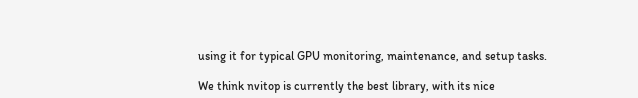using it for typical GPU monitoring, maintenance, and setup tasks.

We think nvitop is currently the best library, with its nice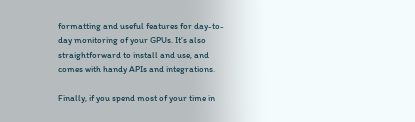formatting and useful features for day-to-day monitoring of your GPUs. It’s also straightforward to install and use, and comes with handy APIs and integrations.

Finally, if you spend most of your time in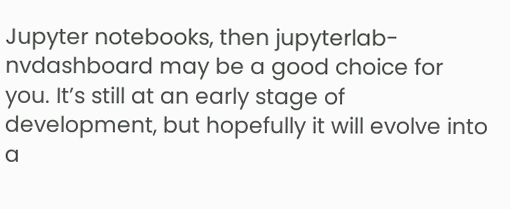Jupyter notebooks, then jupyterlab-nvdashboard may be a good choice for you. It’s still at an early stage of development, but hopefully it will evolve into a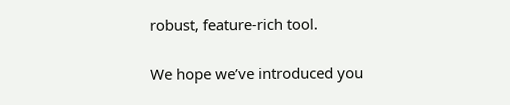robust, feature-rich tool.

We hope we’ve introduced you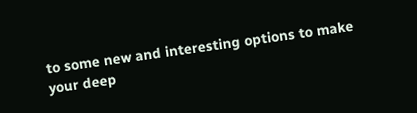to some new and interesting options to make your deep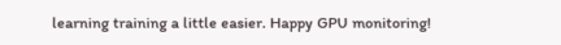learning training a little easier. Happy GPU monitoring!